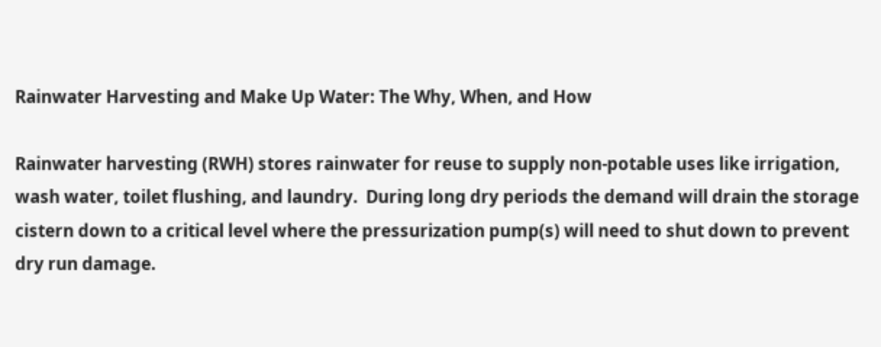Rainwater Harvesting and Make Up Water: The Why, When, and How

Rainwater harvesting (RWH) stores rainwater for reuse to supply non-potable uses like irrigation, wash water, toilet flushing, and laundry.  During long dry periods the demand will drain the storage cistern down to a critical level where the pressurization pump(s) will need to shut down to prevent dry run damage.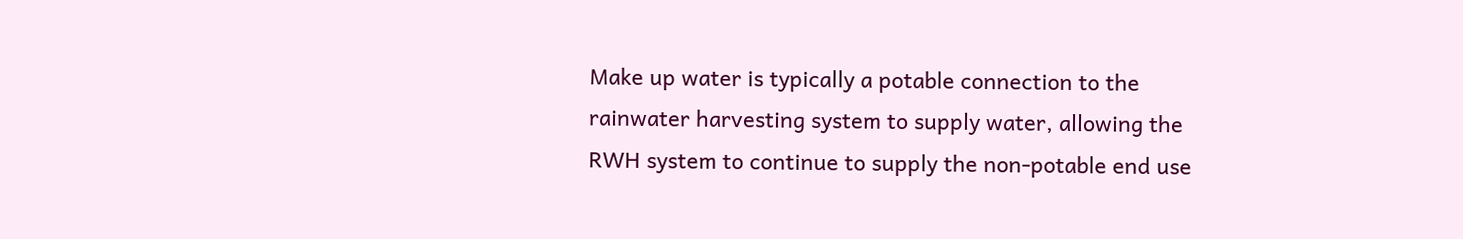Make up water is typically a potable connection to the rainwater harvesting system to supply water, allowing the RWH system to continue to supply the non-potable end use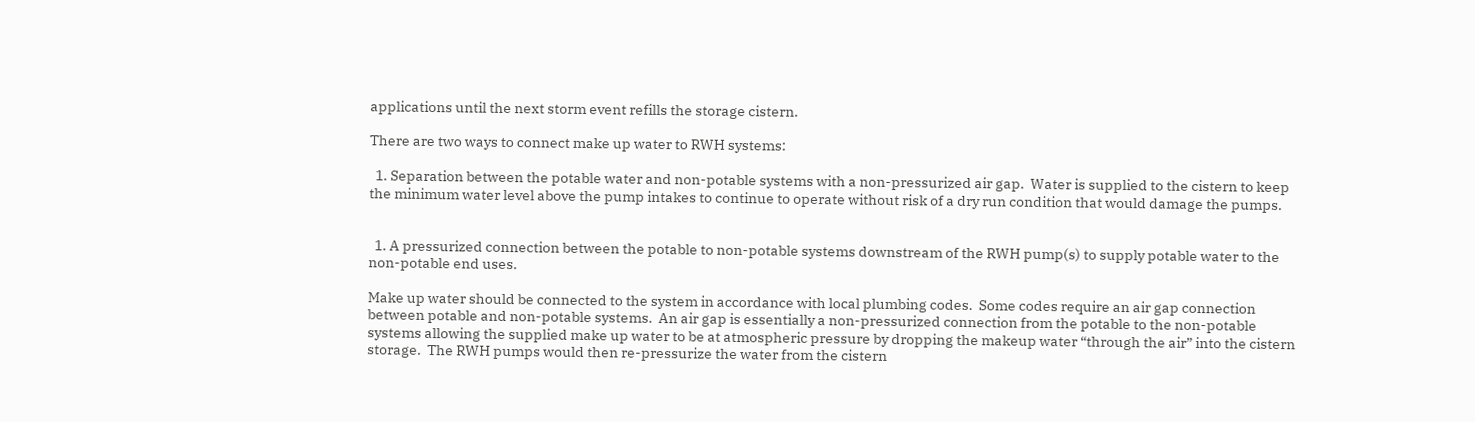applications until the next storm event refills the storage cistern.

There are two ways to connect make up water to RWH systems:

  1. Separation between the potable water and non-potable systems with a non-pressurized air gap.  Water is supplied to the cistern to keep the minimum water level above the pump intakes to continue to operate without risk of a dry run condition that would damage the pumps.


  1. A pressurized connection between the potable to non-potable systems downstream of the RWH pump(s) to supply potable water to the non-potable end uses.

Make up water should be connected to the system in accordance with local plumbing codes.  Some codes require an air gap connection between potable and non-potable systems.  An air gap is essentially a non-pressurized connection from the potable to the non-potable systems allowing the supplied make up water to be at atmospheric pressure by dropping the makeup water “through the air” into the cistern storage.  The RWH pumps would then re-pressurize the water from the cistern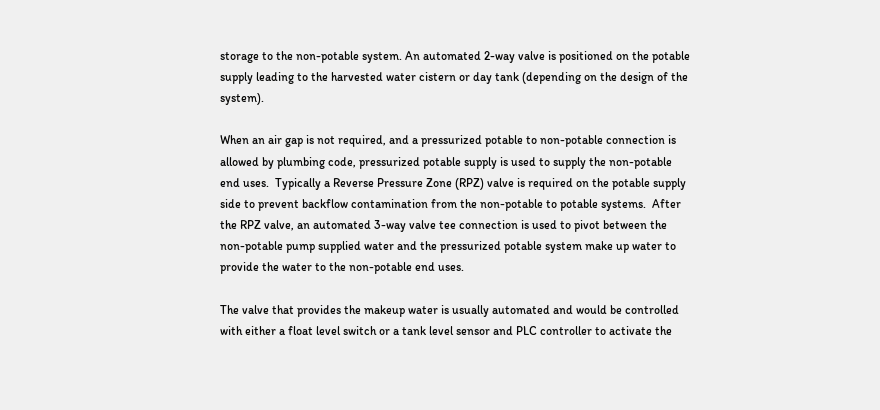storage to the non-potable system. An automated 2-way valve is positioned on the potable supply leading to the harvested water cistern or day tank (depending on the design of the system).

When an air gap is not required, and a pressurized potable to non-potable connection is allowed by plumbing code, pressurized potable supply is used to supply the non-potable end uses.  Typically a Reverse Pressure Zone (RPZ) valve is required on the potable supply side to prevent backflow contamination from the non-potable to potable systems.  After the RPZ valve, an automated 3-way valve tee connection is used to pivot between the non-potable pump supplied water and the pressurized potable system make up water to provide the water to the non-potable end uses.

The valve that provides the makeup water is usually automated and would be controlled with either a float level switch or a tank level sensor and PLC controller to activate the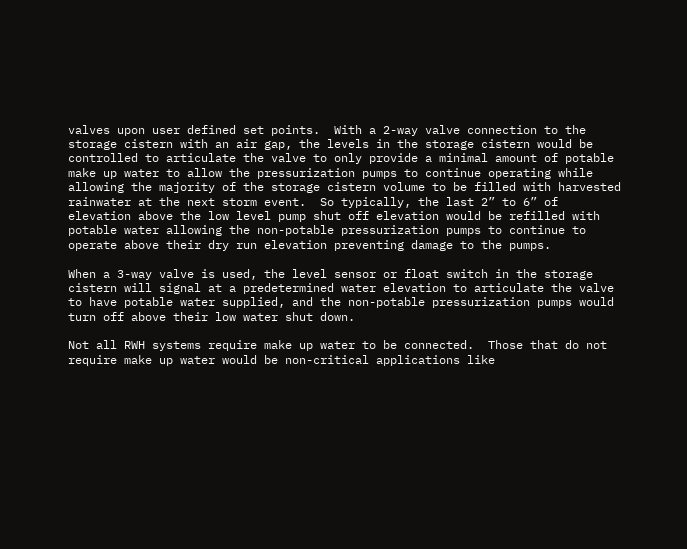valves upon user defined set points.  With a 2-way valve connection to the storage cistern with an air gap, the levels in the storage cistern would be controlled to articulate the valve to only provide a minimal amount of potable make up water to allow the pressurization pumps to continue operating while allowing the majority of the storage cistern volume to be filled with harvested rainwater at the next storm event.  So typically, the last 2” to 6” of elevation above the low level pump shut off elevation would be refilled with potable water allowing the non-potable pressurization pumps to continue to operate above their dry run elevation preventing damage to the pumps.

When a 3-way valve is used, the level sensor or float switch in the storage cistern will signal at a predetermined water elevation to articulate the valve to have potable water supplied, and the non-potable pressurization pumps would turn off above their low water shut down.

Not all RWH systems require make up water to be connected.  Those that do not require make up water would be non-critical applications like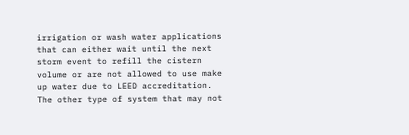irrigation or wash water applications that can either wait until the next storm event to refill the cistern volume or are not allowed to use make up water due to LEED accreditation.  The other type of system that may not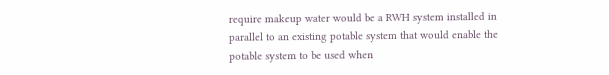require makeup water would be a RWH system installed in parallel to an existing potable system that would enable the potable system to be used when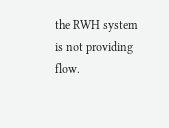the RWH system is not providing flow.